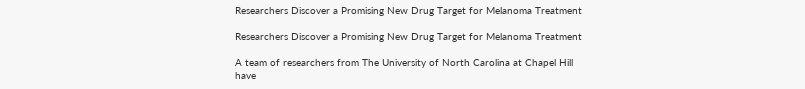Researchers Discover a Promising New Drug Target for Melanoma Treatment

Researchers Discover a Promising New Drug Target for Melanoma Treatment

A team of researchers from The University of North Carolina at Chapel Hill have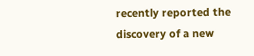recently reported the discovery of a new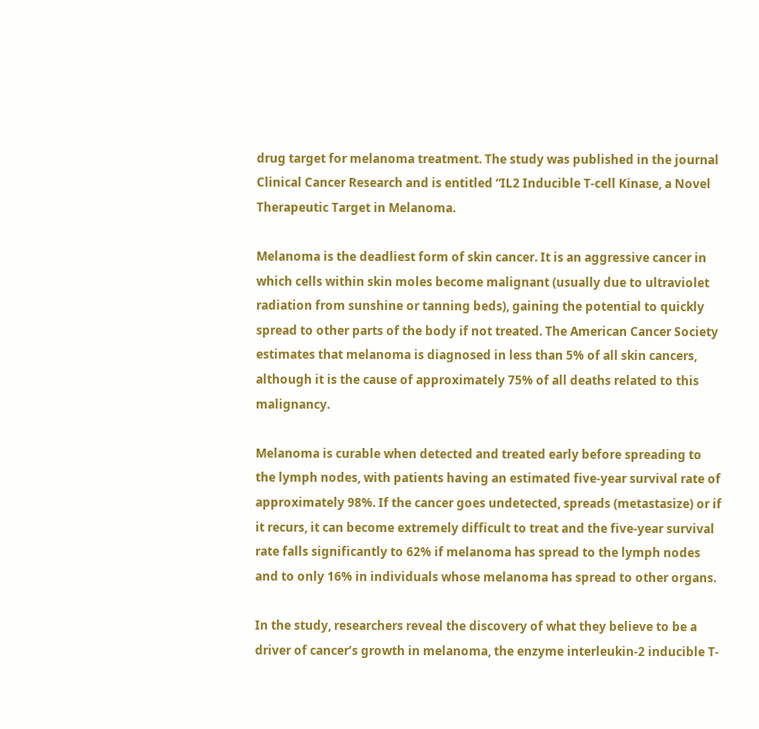drug target for melanoma treatment. The study was published in the journal Clinical Cancer Research and is entitled “IL2 Inducible T-cell Kinase, a Novel Therapeutic Target in Melanoma.

Melanoma is the deadliest form of skin cancer. It is an aggressive cancer in which cells within skin moles become malignant (usually due to ultraviolet radiation from sunshine or tanning beds), gaining the potential to quickly spread to other parts of the body if not treated. The American Cancer Society estimates that melanoma is diagnosed in less than 5% of all skin cancers, although it is the cause of approximately 75% of all deaths related to this malignancy.

Melanoma is curable when detected and treated early before spreading to the lymph nodes, with patients having an estimated five-year survival rate of approximately 98%. If the cancer goes undetected, spreads (metastasize) or if it recurs, it can become extremely difficult to treat and the five-year survival rate falls significantly to 62% if melanoma has spread to the lymph nodes and to only 16% in individuals whose melanoma has spread to other organs.

In the study, researchers reveal the discovery of what they believe to be a driver of cancer’s growth in melanoma, the enzyme interleukin-2 inducible T-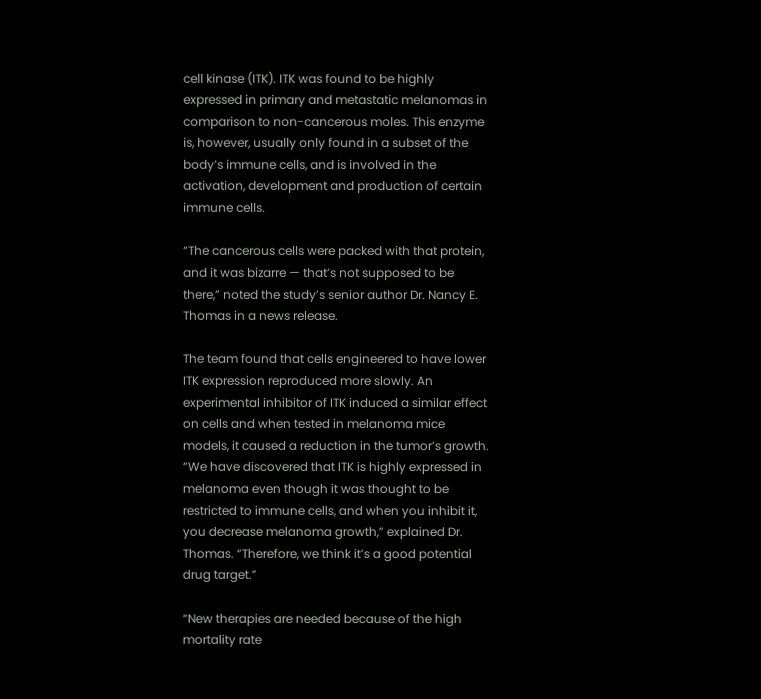cell kinase (ITK). ITK was found to be highly expressed in primary and metastatic melanomas in comparison to non-cancerous moles. This enzyme is, however, usually only found in a subset of the body’s immune cells, and is involved in the activation, development and production of certain immune cells.

“The cancerous cells were packed with that protein, and it was bizarre — that’s not supposed to be there,” noted the study’s senior author Dr. Nancy E. Thomas in a news release.

The team found that cells engineered to have lower ITK expression reproduced more slowly. An experimental inhibitor of ITK induced a similar effect on cells and when tested in melanoma mice models, it caused a reduction in the tumor’s growth. “We have discovered that ITK is highly expressed in melanoma even though it was thought to be restricted to immune cells, and when you inhibit it, you decrease melanoma growth,” explained Dr. Thomas. “Therefore, we think it’s a good potential drug target.”

“New therapies are needed because of the high mortality rate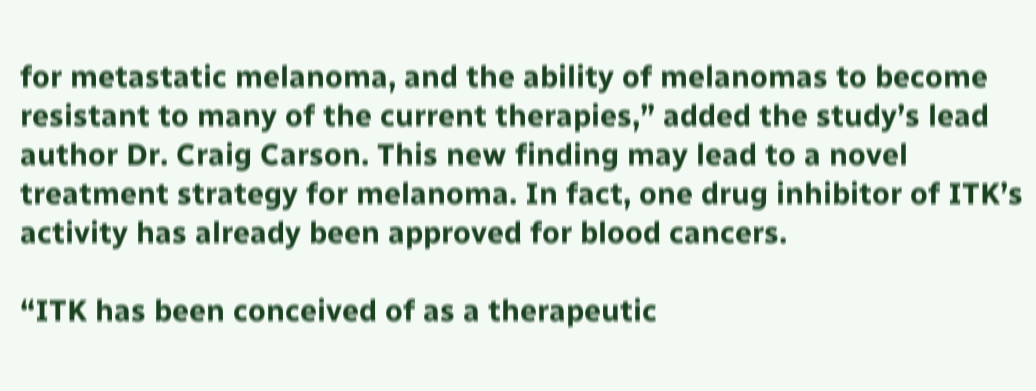for metastatic melanoma, and the ability of melanomas to become resistant to many of the current therapies,” added the study’s lead author Dr. Craig Carson. This new finding may lead to a novel treatment strategy for melanoma. In fact, one drug inhibitor of ITK’s activity has already been approved for blood cancers.

“ITK has been conceived of as a therapeutic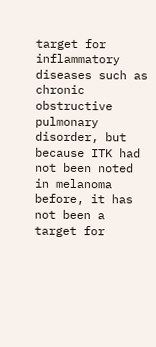target for inflammatory diseases such as chronic obstructive pulmonary disorder, but because ITK had not been noted in melanoma before, it has not been a target for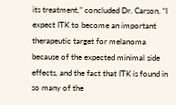its treatment,” concluded Dr. Carson. “I expect ITK to become an important therapeutic target for melanoma because of the expected minimal side effects, and the fact that ITK is found in so many of the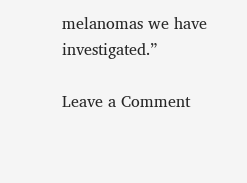melanomas we have investigated.”

Leave a Comment